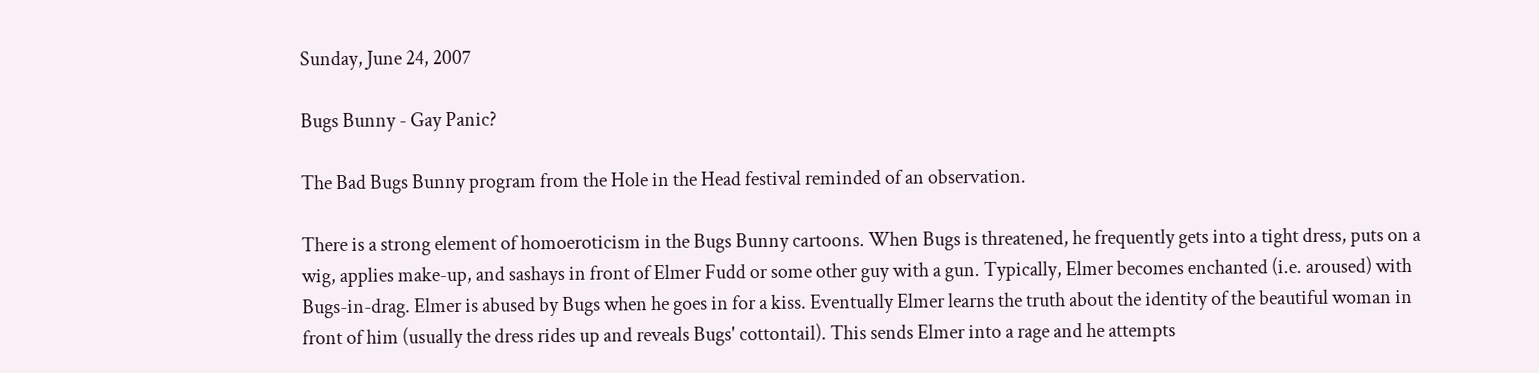Sunday, June 24, 2007

Bugs Bunny - Gay Panic?

The Bad Bugs Bunny program from the Hole in the Head festival reminded of an observation.

There is a strong element of homoeroticism in the Bugs Bunny cartoons. When Bugs is threatened, he frequently gets into a tight dress, puts on a wig, applies make-up, and sashays in front of Elmer Fudd or some other guy with a gun. Typically, Elmer becomes enchanted (i.e. aroused) with Bugs-in-drag. Elmer is abused by Bugs when he goes in for a kiss. Eventually Elmer learns the truth about the identity of the beautiful woman in front of him (usually the dress rides up and reveals Bugs' cottontail). This sends Elmer into a rage and he attempts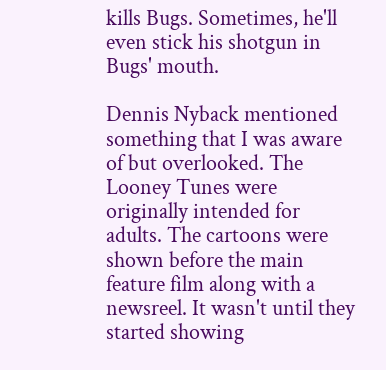kills Bugs. Sometimes, he'll even stick his shotgun in Bugs' mouth.

Dennis Nyback mentioned something that I was aware of but overlooked. The Looney Tunes were originally intended for adults. The cartoons were shown before the main feature film along with a newsreel. It wasn't until they started showing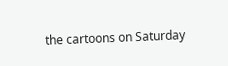the cartoons on Saturday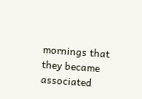mornings that they became associated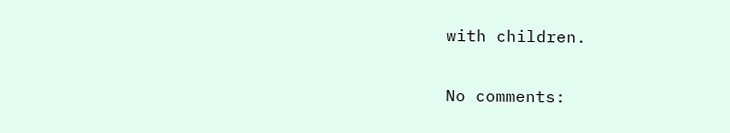with children.

No comments: